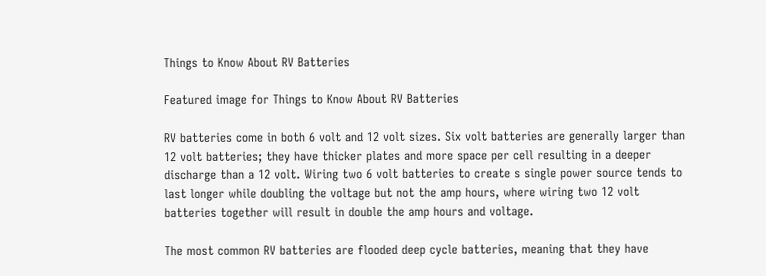Things to Know About RV Batteries

Featured image for Things to Know About RV Batteries

RV batteries come in both 6 volt and 12 volt sizes. Six volt batteries are generally larger than 12 volt batteries; they have thicker plates and more space per cell resulting in a deeper discharge than a 12 volt. Wiring two 6 volt batteries to create s single power source tends to last longer while doubling the voltage but not the amp hours, where wiring two 12 volt batteries together will result in double the amp hours and voltage.

The most common RV batteries are flooded deep cycle batteries, meaning that they have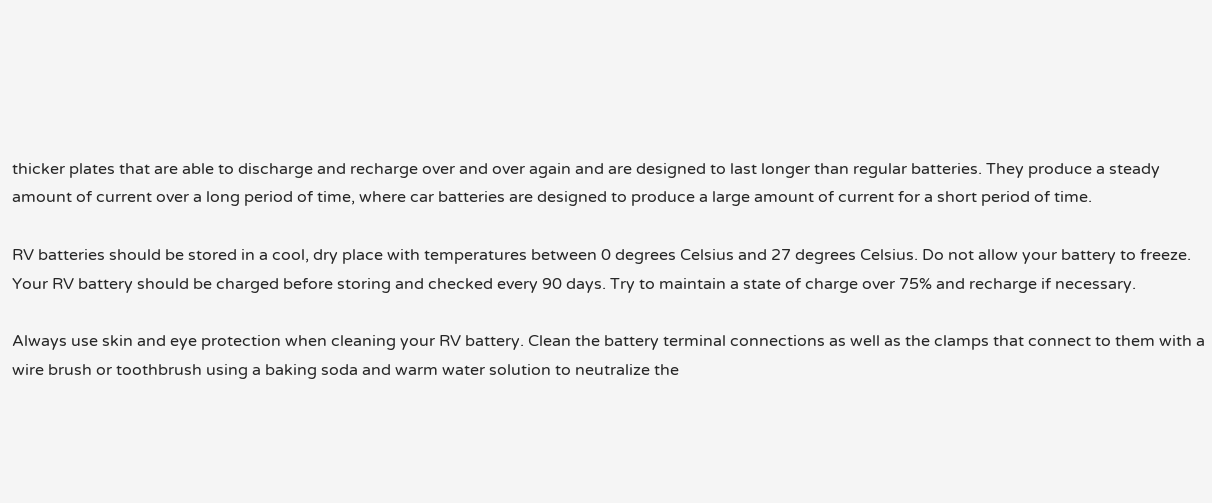thicker plates that are able to discharge and recharge over and over again and are designed to last longer than regular batteries. They produce a steady amount of current over a long period of time, where car batteries are designed to produce a large amount of current for a short period of time.

RV batteries should be stored in a cool, dry place with temperatures between 0 degrees Celsius and 27 degrees Celsius. Do not allow your battery to freeze. Your RV battery should be charged before storing and checked every 90 days. Try to maintain a state of charge over 75% and recharge if necessary.

Always use skin and eye protection when cleaning your RV battery. Clean the battery terminal connections as well as the clamps that connect to them with a wire brush or toothbrush using a baking soda and warm water solution to neutralize the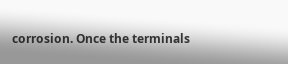corrosion. Once the terminals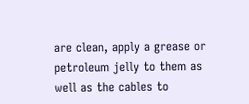are clean, apply a grease or petroleum jelly to them as well as the cables to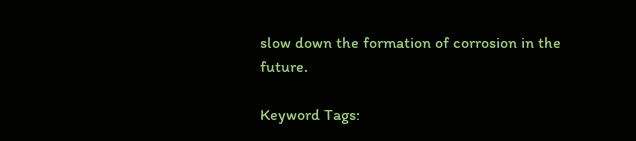slow down the formation of corrosion in the future.

Keyword Tags: